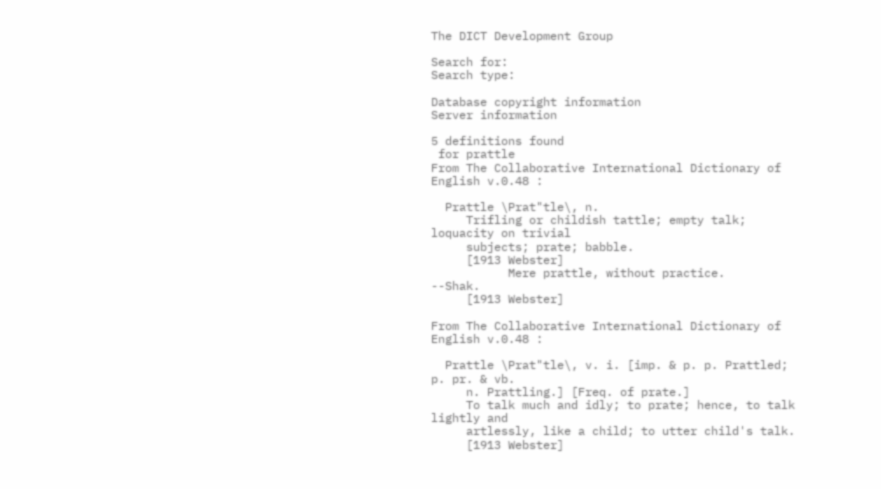The DICT Development Group

Search for:
Search type:

Database copyright information
Server information

5 definitions found
 for prattle
From The Collaborative International Dictionary of English v.0.48 :

  Prattle \Prat"tle\, n.
     Trifling or childish tattle; empty talk; loquacity on trivial
     subjects; prate; babble.
     [1913 Webster]
           Mere prattle, without practice.          --Shak.
     [1913 Webster]

From The Collaborative International Dictionary of English v.0.48 :

  Prattle \Prat"tle\, v. i. [imp. & p. p. Prattled; p. pr. & vb.
     n. Prattling.] [Freq. of prate.]
     To talk much and idly; to prate; hence, to talk lightly and
     artlessly, like a child; to utter child's talk.
     [1913 Webster]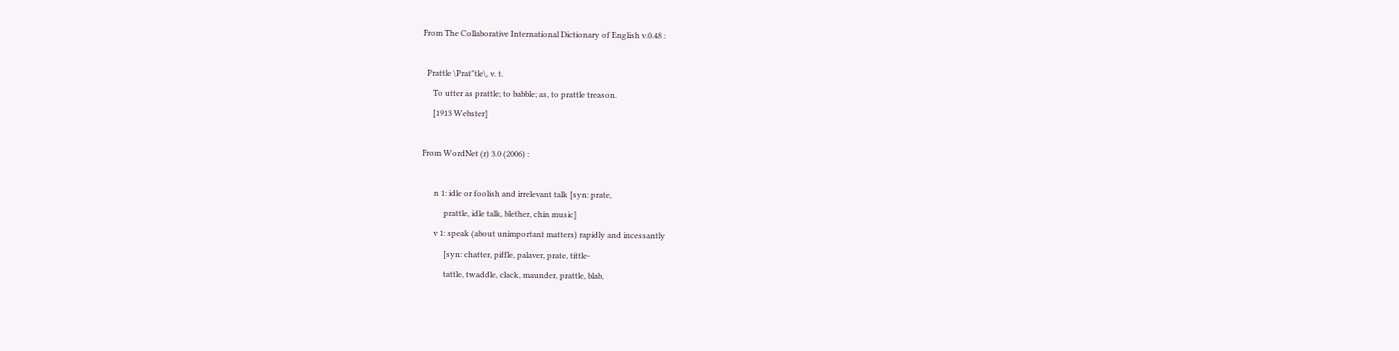From The Collaborative International Dictionary of English v.0.48 :

  Prattle \Prat"tle\, v. t.
     To utter as prattle; to babble; as, to prattle treason.
     [1913 Webster]

From WordNet (r) 3.0 (2006) :

      n 1: idle or foolish and irrelevant talk [syn: prate,
           prattle, idle talk, blether, chin music]
      v 1: speak (about unimportant matters) rapidly and incessantly
           [syn: chatter, piffle, palaver, prate, tittle-
           tattle, twaddle, clack, maunder, prattle, blab,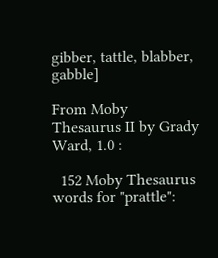gibber, tattle, blabber, gabble]

From Moby Thesaurus II by Grady Ward, 1.0 :

  152 Moby Thesaurus words for "prattle":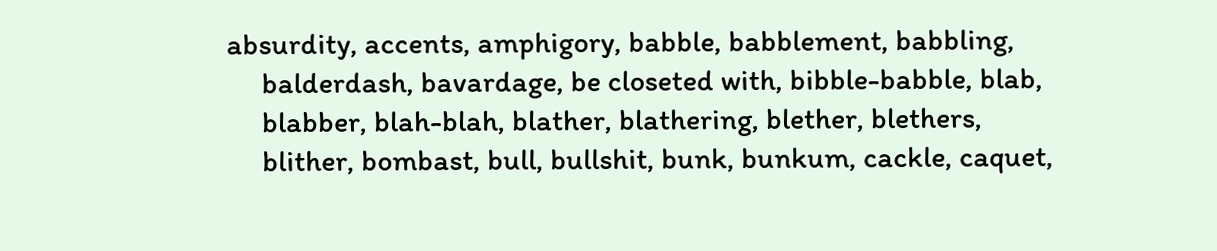absurdity, accents, amphigory, babble, babblement, babbling,
     balderdash, bavardage, be closeted with, bibble-babble, blab,
     blabber, blah-blah, blather, blathering, blether, blethers,
     blither, bombast, bull, bullshit, bunk, bunkum, cackle, caquet,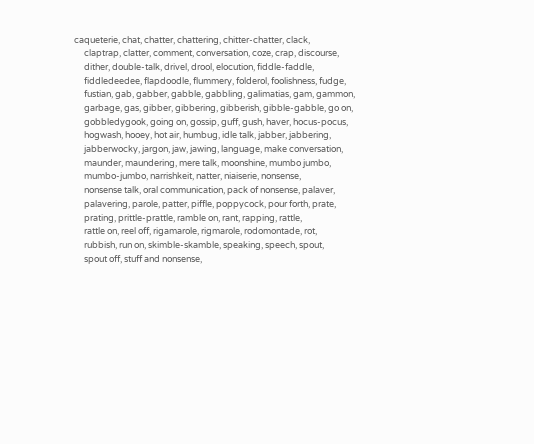caqueterie, chat, chatter, chattering, chitter-chatter, clack,
     claptrap, clatter, comment, conversation, coze, crap, discourse,
     dither, double-talk, drivel, drool, elocution, fiddle-faddle,
     fiddledeedee, flapdoodle, flummery, folderol, foolishness, fudge,
     fustian, gab, gabber, gabble, gabbling, galimatias, gam, gammon,
     garbage, gas, gibber, gibbering, gibberish, gibble-gabble, go on,
     gobbledygook, going on, gossip, guff, gush, haver, hocus-pocus,
     hogwash, hooey, hot air, humbug, idle talk, jabber, jabbering,
     jabberwocky, jargon, jaw, jawing, language, make conversation,
     maunder, maundering, mere talk, moonshine, mumbo jumbo,
     mumbo-jumbo, narrishkeit, natter, niaiserie, nonsense,
     nonsense talk, oral communication, pack of nonsense, palaver,
     palavering, parole, patter, piffle, poppycock, pour forth, prate,
     prating, prittle-prattle, ramble on, rant, rapping, rattle,
     rattle on, reel off, rigamarole, rigmarole, rodomontade, rot,
     rubbish, run on, skimble-skamble, speaking, speech, spout,
     spout off, stuff and nonsense,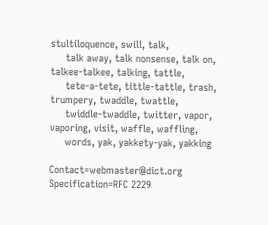stultiloquence, swill, talk,
     talk away, talk nonsense, talk on, talkee-talkee, talking, tattle,
     tete-a-tete, tittle-tattle, trash, trumpery, twaddle, twattle,
     twiddle-twaddle, twitter, vapor, vaporing, visit, waffle, waffling,
     words, yak, yakkety-yak, yakking

Contact=webmaster@dict.org Specification=RFC 2229